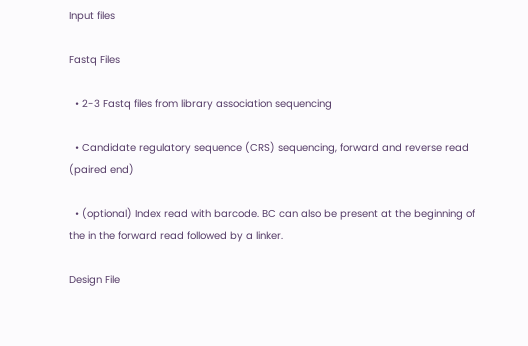Input files

Fastq Files

  • 2-3 Fastq files from library association sequencing

  • Candidate regulatory sequence (CRS) sequencing, forward and reverse read (paired end)

  • (optional) Index read with barcode. BC can also be present at the beginning of the in the forward read followed by a linker.

Design File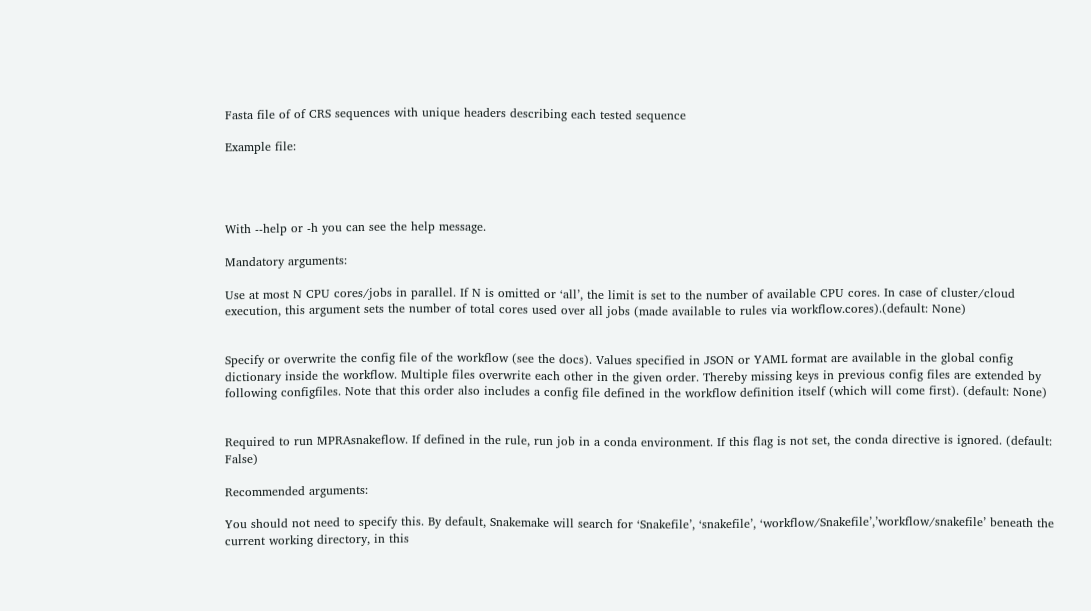Fasta file of of CRS sequences with unique headers describing each tested sequence

Example file:




With --help or -h you can see the help message.

Mandatory arguments:

Use at most N CPU cores/jobs in parallel. If N is omitted or ‘all’, the limit is set to the number of available CPU cores. In case of cluster/cloud execution, this argument sets the number of total cores used over all jobs (made available to rules via workflow.cores).(default: None)


Specify or overwrite the config file of the workflow (see the docs). Values specified in JSON or YAML format are available in the global config dictionary inside the workflow. Multiple files overwrite each other in the given order. Thereby missing keys in previous config files are extended by following configfiles. Note that this order also includes a config file defined in the workflow definition itself (which will come first). (default: None)


Required to run MPRAsnakeflow. If defined in the rule, run job in a conda environment. If this flag is not set, the conda directive is ignored. (default: False)

Recommended arguments:

You should not need to specify this. By default, Snakemake will search for ‘Snakefile’, ‘snakefile’, ‘workflow/Snakefile’,’workflow/snakefile’ beneath the current working directory, in this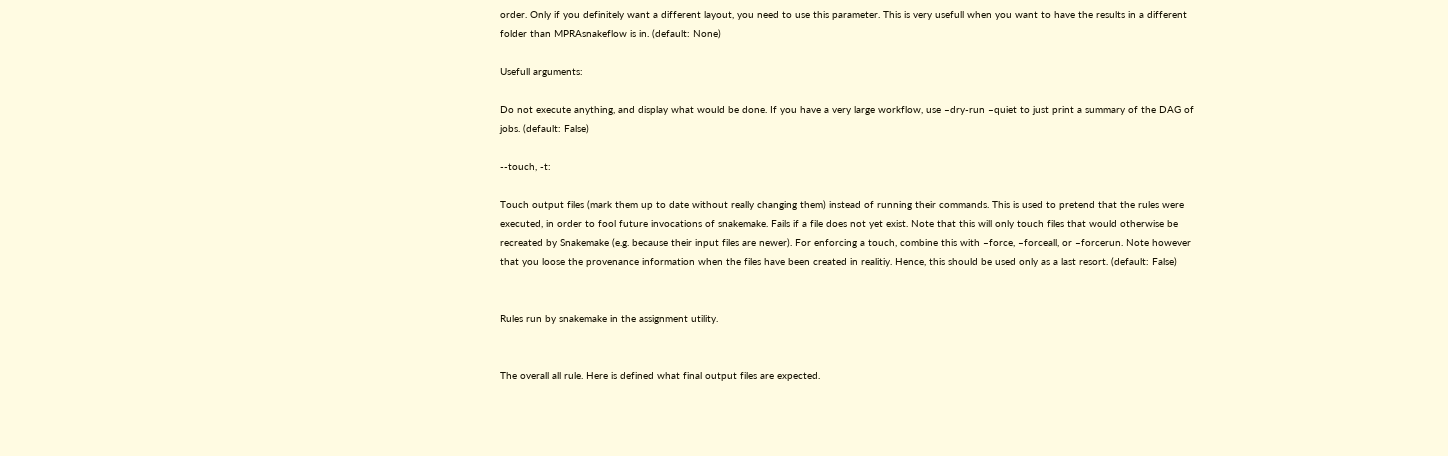order. Only if you definitely want a different layout, you need to use this parameter. This is very usefull when you want to have the results in a different folder than MPRAsnakeflow is in. (default: None)

Usefull arguments:

Do not execute anything, and display what would be done. If you have a very large workflow, use –dry-run –quiet to just print a summary of the DAG of jobs. (default: False)

--touch, -t:

Touch output files (mark them up to date without really changing them) instead of running their commands. This is used to pretend that the rules were executed, in order to fool future invocations of snakemake. Fails if a file does not yet exist. Note that this will only touch files that would otherwise be recreated by Snakemake (e.g. because their input files are newer). For enforcing a touch, combine this with –force, –forceall, or –forcerun. Note however that you loose the provenance information when the files have been created in realitiy. Hence, this should be used only as a last resort. (default: False)


Rules run by snakemake in the assignment utility.


The overall all rule. Here is defined what final output files are expected.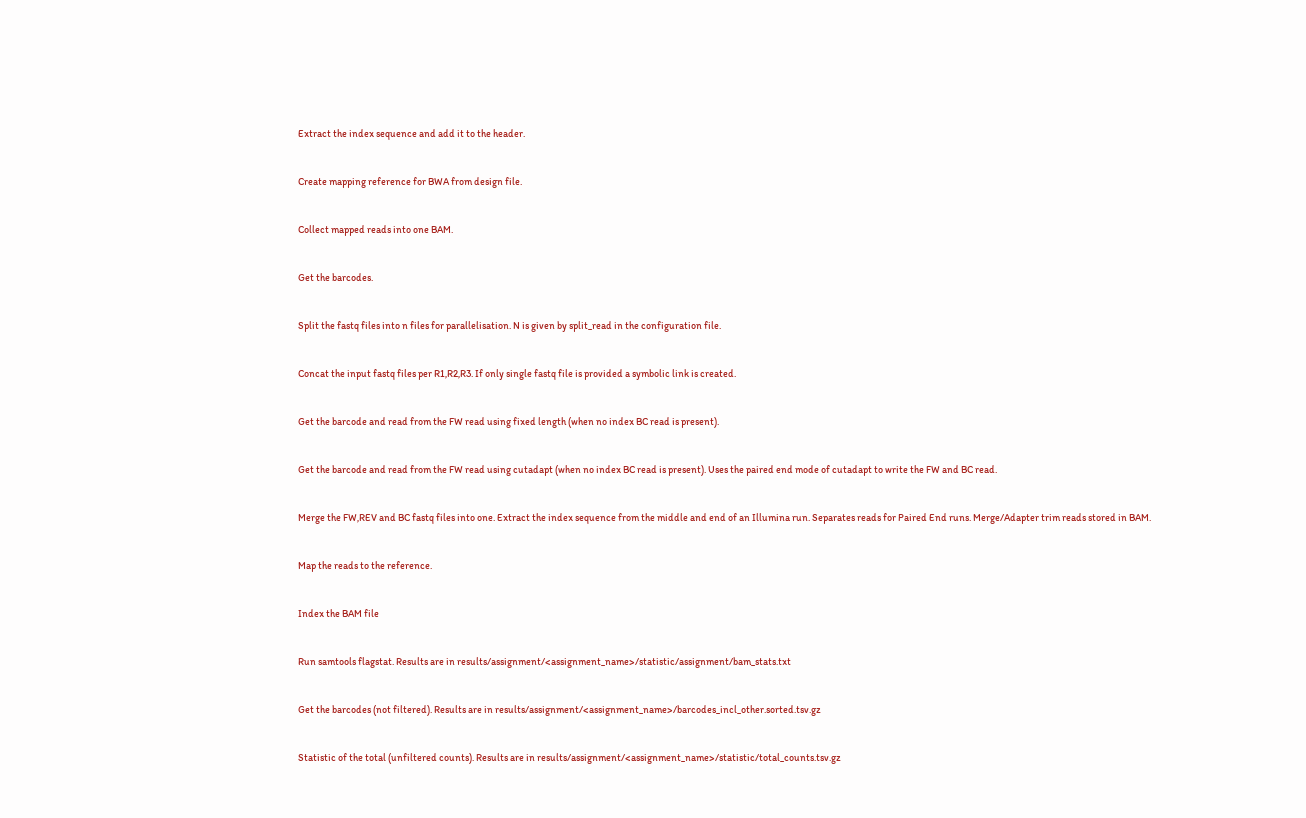Extract the index sequence and add it to the header.


Create mapping reference for BWA from design file.


Collect mapped reads into one BAM.


Get the barcodes.


Split the fastq files into n files for parallelisation. N is given by split_read in the configuration file.


Concat the input fastq files per R1,R2,R3. If only single fastq file is provided a symbolic link is created.


Get the barcode and read from the FW read using fixed length (when no index BC read is present).


Get the barcode and read from the FW read using cutadapt (when no index BC read is present). Uses the paired end mode of cutadapt to write the FW and BC read.


Merge the FW,REV and BC fastq files into one. Extract the index sequence from the middle and end of an Illumina run. Separates reads for Paired End runs. Merge/Adapter trim reads stored in BAM.


Map the reads to the reference.


Index the BAM file


Run samtools flagstat. Results are in results/assignment/<assignment_name>/statistic/assignment/bam_stats.txt


Get the barcodes (not filtered). Results are in results/assignment/<assignment_name>/barcodes_incl_other.sorted.tsv.gz


Statistic of the total (unfiltered counts). Results are in results/assignment/<assignment_name>/statistic/total_counts.tsv.gz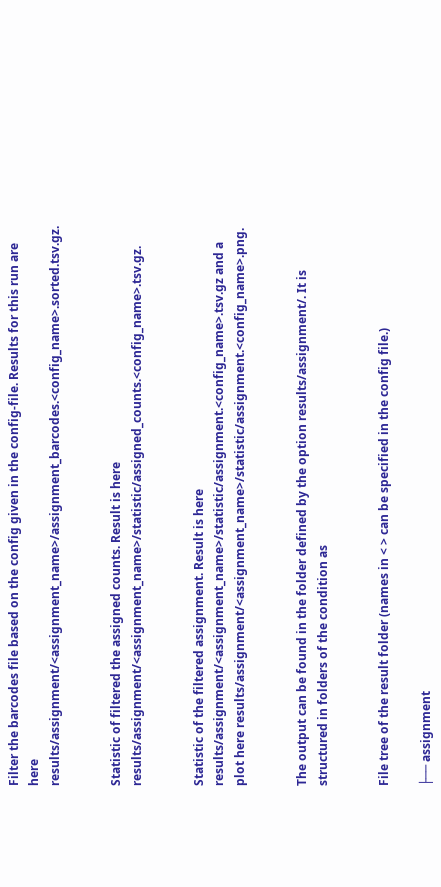Filter the barcodes file based on the config given in the config-file. Results for this run are here results/assignment/<assignment_name>/assignment_barcodes.<config_name>.sorted.tsv.gz.


Statistic of filtered the assigned counts. Result is here results/assignment/<assignment_name>/statistic/assigned_counts.<config_name>.tsv.gz.


Statistic of the filtered assignment. Result is here results/assignment/<assignment_name>/statistic/assignment.<config_name>.tsv.gz and a plot here results/assignment/<assignment_name>/statistic/assignment.<config_name>.png.


The output can be found in the folder defined by the option results/assignment/. It is structured in folders of the condition as


File tree of the result folder (names in < > can be specified in the config file.)

├── assignment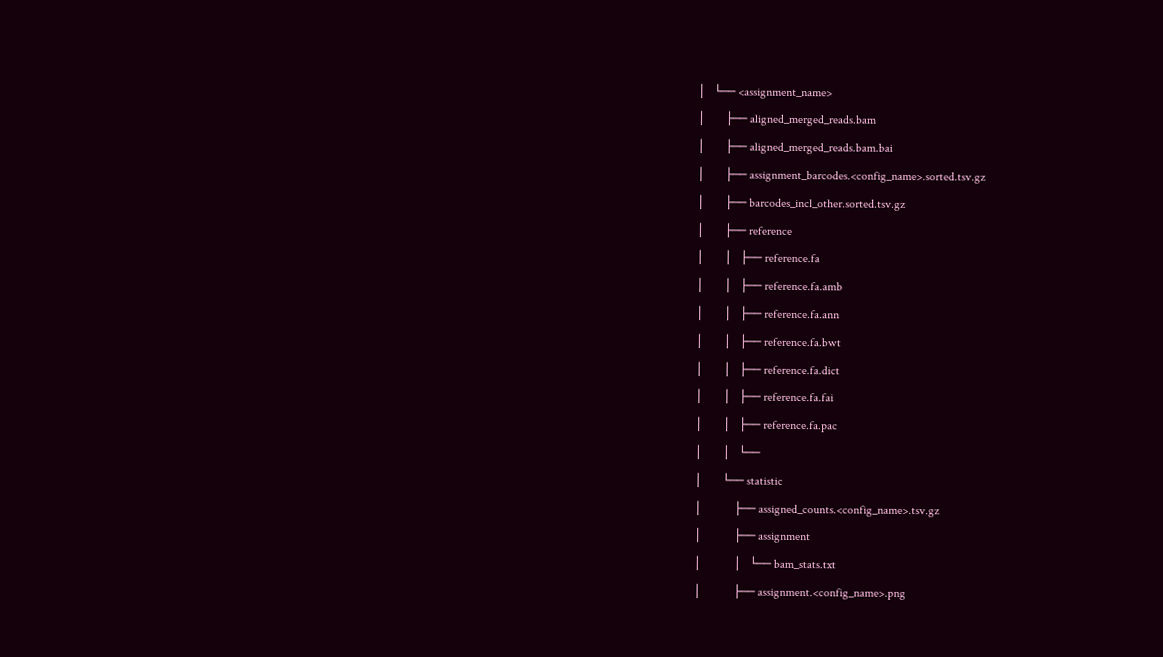│   └── <assignment_name>
│       ├── aligned_merged_reads.bam
│       ├── aligned_merged_reads.bam.bai
│       ├── assignment_barcodes.<config_name>.sorted.tsv.gz
│       ├── barcodes_incl_other.sorted.tsv.gz
│       ├── reference
│       │   ├── reference.fa
│       │   ├── reference.fa.amb
│       │   ├── reference.fa.ann
│       │   ├── reference.fa.bwt
│       │   ├── reference.fa.dict
│       │   ├── reference.fa.fai
│       │   ├── reference.fa.pac
│       │   └──
│       └── statistic
│           ├── assigned_counts.<config_name>.tsv.gz
│           ├── assignment
│           │   └── bam_stats.txt
│           ├── assignment.<config_name>.png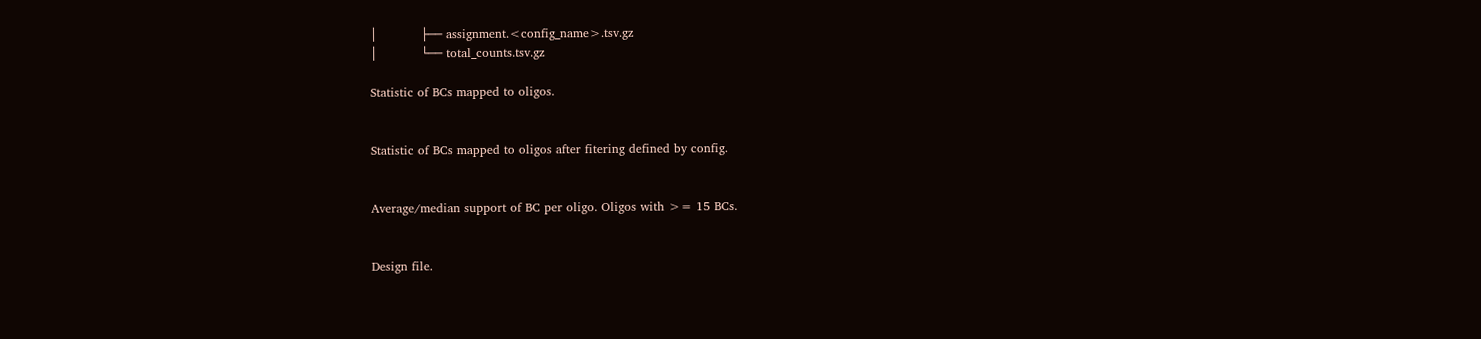│           ├── assignment.<config_name>.tsv.gz
│           └── total_counts.tsv.gz

Statistic of BCs mapped to oligos.


Statistic of BCs mapped to oligos after fitering defined by config.


Average/median support of BC per oligo. Oligos with >= 15 BCs.


Design file.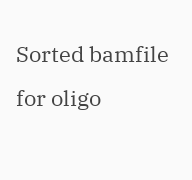Sorted bamfile for oligo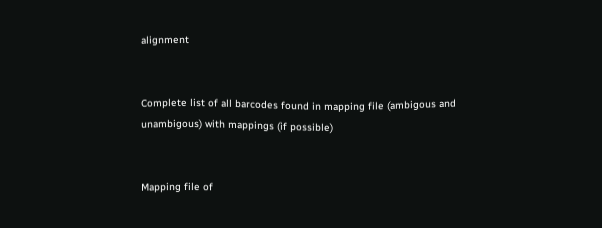alignment


Complete list of all barcodes found in mapping file (ambigous and unambigous) with mappings (if possible)


Mapping file of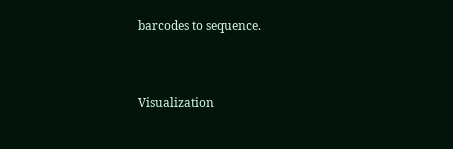barcodes to sequence.


Visualization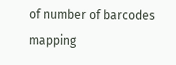of number of barcodes mapping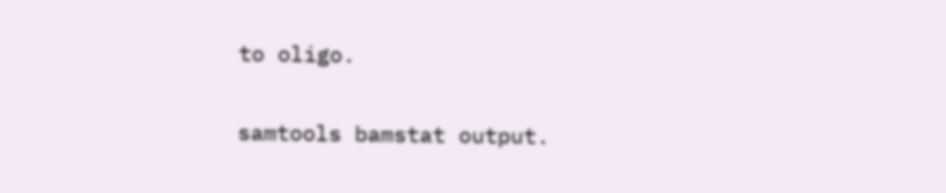to oligo.


samtools bamstat output.